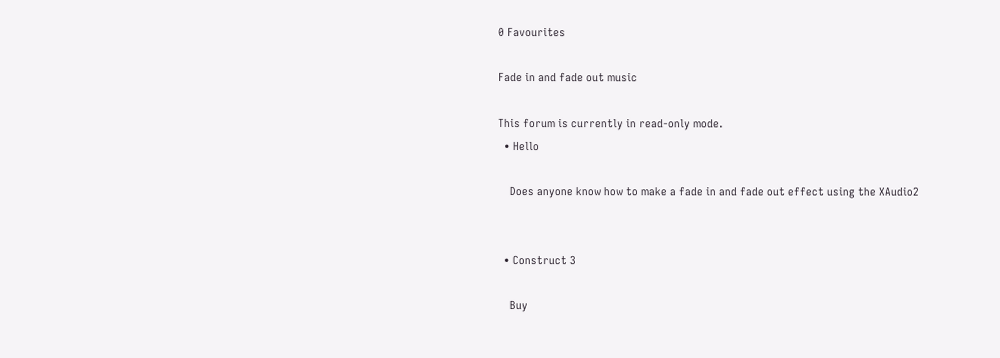0 Favourites

Fade in and fade out music

This forum is currently in read-only mode.
  • Hello

    Does anyone know how to make a fade in and fade out effect using the XAudio2


  • Construct 3

    Buy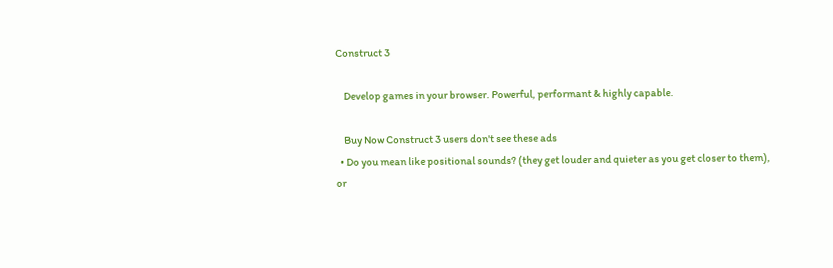Construct 3

    Develop games in your browser. Powerful, performant & highly capable.

    Buy Now Construct 3 users don't see these ads
  • Do you mean like positional sounds? (they get louder and quieter as you get closer to them), or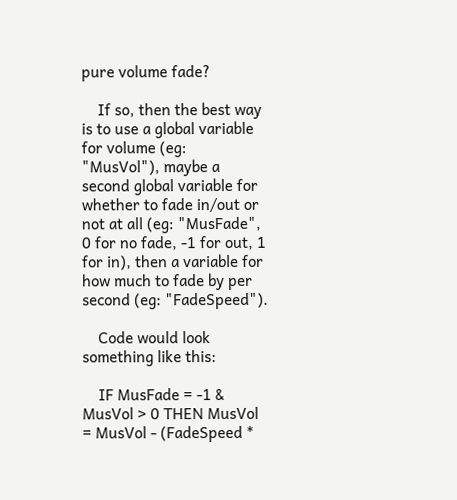pure volume fade?

    If so, then the best way is to use a global variable for volume (eg: "MusVol"), maybe a second global variable for whether to fade in/out or not at all (eg: "MusFade", 0 for no fade, -1 for out, 1 for in), then a variable for how much to fade by per second (eg: "FadeSpeed").

    Code would look something like this:

    IF MusFade = -1 & MusVol > 0 THEN MusVol = MusVol - (FadeSpeed *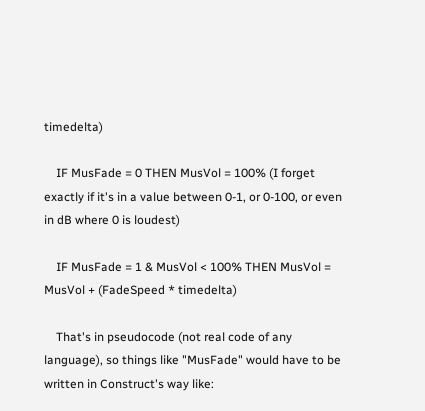timedelta)

    IF MusFade = 0 THEN MusVol = 100% (I forget exactly if it's in a value between 0-1, or 0-100, or even in dB where 0 is loudest)

    IF MusFade = 1 & MusVol < 100% THEN MusVol = MusVol + (FadeSpeed * timedelta)

    That's in pseudocode (not real code of any language), so things like "MusFade" would have to be written in Construct's way like: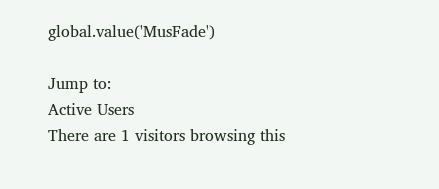global.value('MusFade')

Jump to:
Active Users
There are 1 visitors browsing this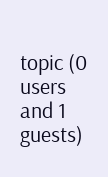topic (0 users and 1 guests)